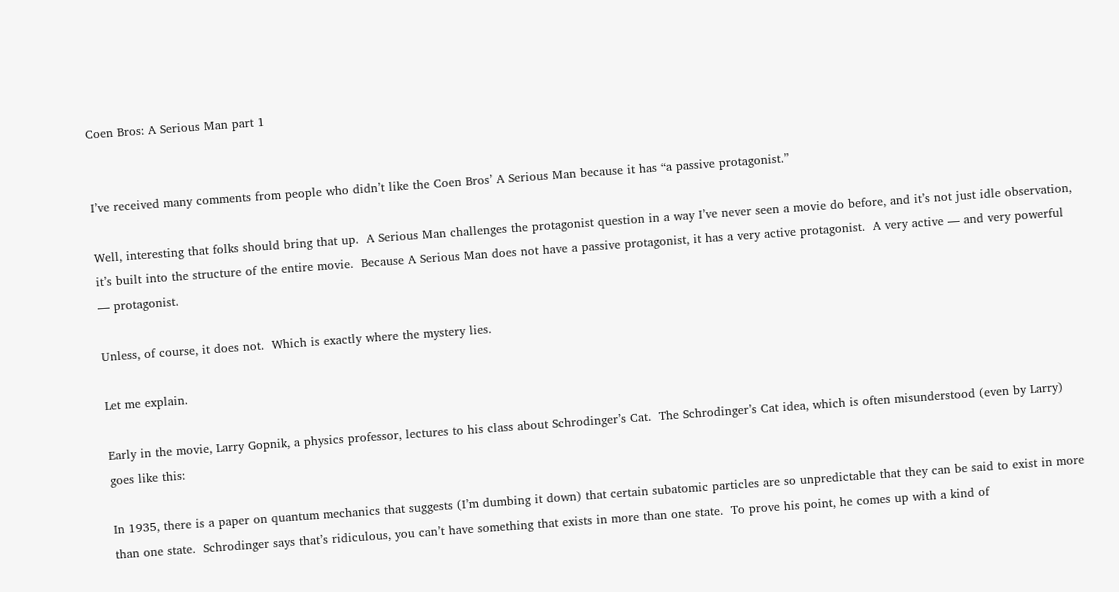Coen Bros: A Serious Man part 1


I’ve received many comments from people who didn’t like the Coen Bros’ A Serious Man because it has “a passive protagonist.”

Well, interesting that folks should bring that up.  A Serious Man challenges the protagonist question in a way I’ve never seen a movie do before, and it’s not just idle observation, it’s built into the structure of the entire movie.  Because A Serious Man does not have a passive protagonist, it has a very active protagonist.  A very active — and very powerful — protagonist.

Unless, of course, it does not.  Which is exactly where the mystery lies.

Let me explain.

Early in the movie, Larry Gopnik, a physics professor, lectures to his class about Schrodinger’s Cat.  The Schrodinger’s Cat idea, which is often misunderstood (even by Larry) goes like this:

In 1935, there is a paper on quantum mechanics that suggests (I’m dumbing it down) that certain subatomic particles are so unpredictable that they can be said to exist in more than one state.  Schrodinger says that’s ridiculous, you can’t have something that exists in more than one state.  To prove his point, he comes up with a kind of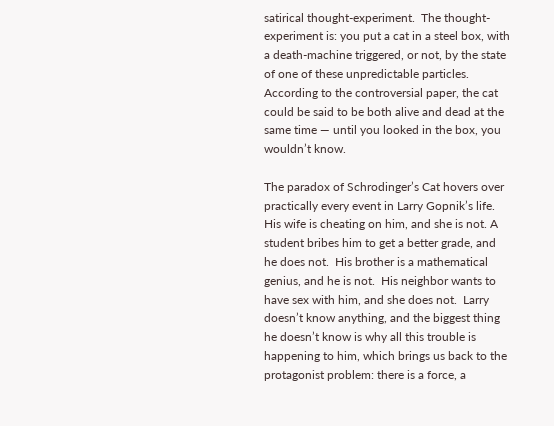satirical thought-experiment.  The thought-experiment is: you put a cat in a steel box, with a death-machine triggered, or not, by the state of one of these unpredictable particles.  According to the controversial paper, the cat could be said to be both alive and dead at the same time — until you looked in the box, you wouldn’t know.

The paradox of Schrodinger’s Cat hovers over practically every event in Larry Gopnik’s life.  His wife is cheating on him, and she is not. A student bribes him to get a better grade, and he does not.  His brother is a mathematical genius, and he is not.  His neighbor wants to have sex with him, and she does not.  Larry doesn’t know anything, and the biggest thing he doesn’t know is why all this trouble is happening to him, which brings us back to the protagonist problem: there is a force, a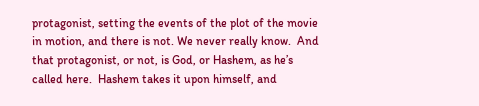protagonist, setting the events of the plot of the movie in motion, and there is not. We never really know.  And that protagonist, or not, is God, or Hashem, as he’s called here.  Hashem takes it upon himself, and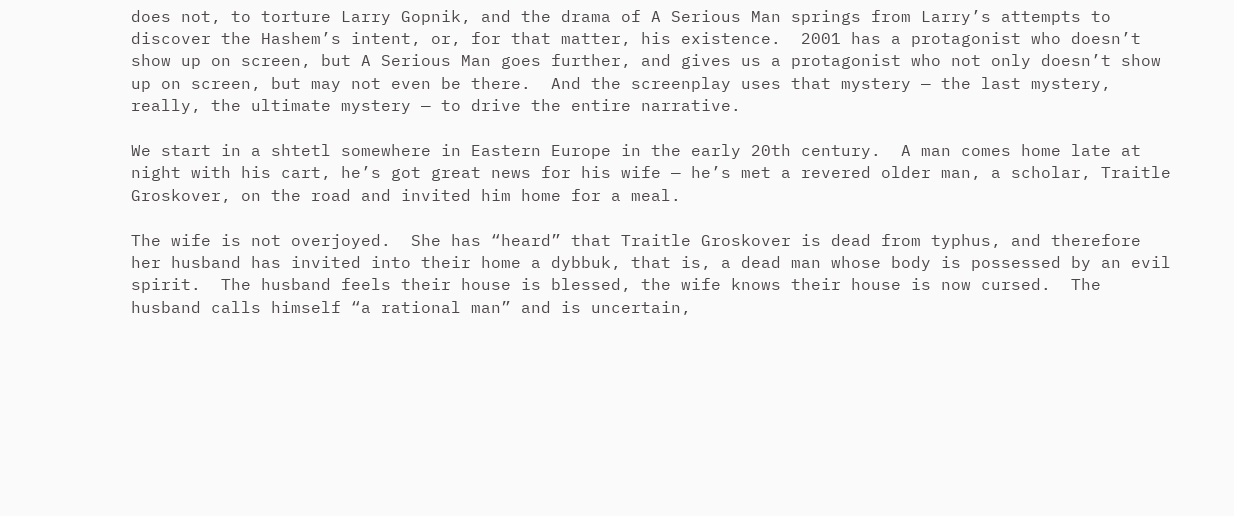does not, to torture Larry Gopnik, and the drama of A Serious Man springs from Larry’s attempts to discover the Hashem’s intent, or, for that matter, his existence.  2001 has a protagonist who doesn’t show up on screen, but A Serious Man goes further, and gives us a protagonist who not only doesn’t show up on screen, but may not even be there.  And the screenplay uses that mystery — the last mystery, really, the ultimate mystery — to drive the entire narrative.

We start in a shtetl somewhere in Eastern Europe in the early 20th century.  A man comes home late at night with his cart, he’s got great news for his wife — he’s met a revered older man, a scholar, Traitle Groskover, on the road and invited him home for a meal.

The wife is not overjoyed.  She has “heard” that Traitle Groskover is dead from typhus, and therefore her husband has invited into their home a dybbuk, that is, a dead man whose body is possessed by an evil spirit.  The husband feels their house is blessed, the wife knows their house is now cursed.  The husband calls himself “a rational man” and is uncertain,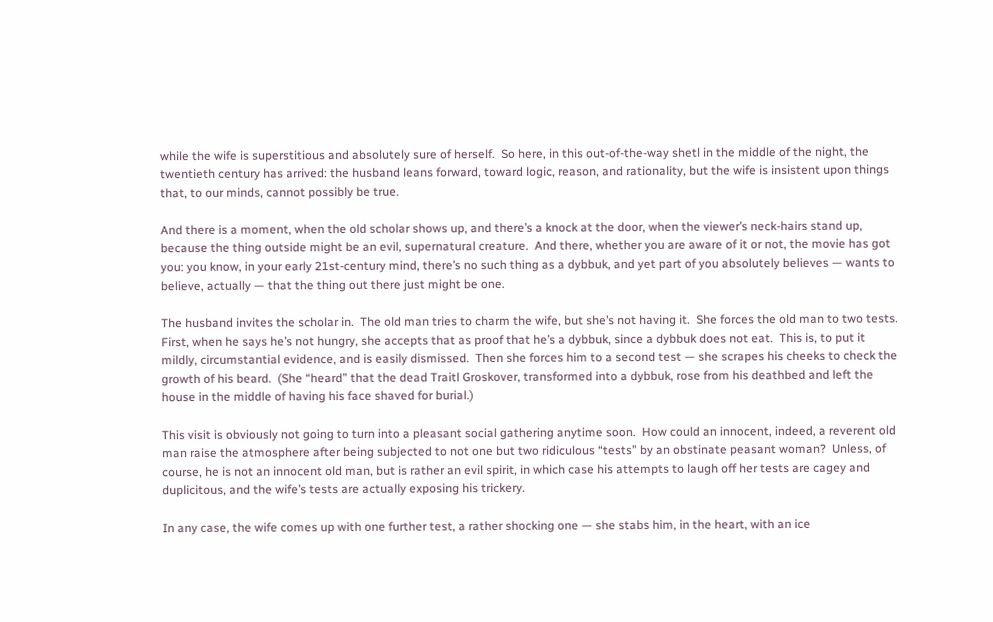while the wife is superstitious and absolutely sure of herself.  So here, in this out-of-the-way shetl in the middle of the night, the twentieth century has arrived: the husband leans forward, toward logic, reason, and rationality, but the wife is insistent upon things that, to our minds, cannot possibly be true.

And there is a moment, when the old scholar shows up, and there’s a knock at the door, when the viewer’s neck-hairs stand up, because the thing outside might be an evil, supernatural creature.  And there, whether you are aware of it or not, the movie has got you: you know, in your early 21st-century mind, there’s no such thing as a dybbuk, and yet part of you absolutely believes — wants to believe, actually — that the thing out there just might be one.

The husband invites the scholar in.  The old man tries to charm the wife, but she’s not having it.  She forces the old man to two tests.  First, when he says he’s not hungry, she accepts that as proof that he’s a dybbuk, since a dybbuk does not eat.  This is, to put it mildly, circumstantial evidence, and is easily dismissed.  Then she forces him to a second test — she scrapes his cheeks to check the growth of his beard.  (She “heard” that the dead Traitl Groskover, transformed into a dybbuk, rose from his deathbed and left the house in the middle of having his face shaved for burial.)

This visit is obviously not going to turn into a pleasant social gathering anytime soon.  How could an innocent, indeed, a reverent old man raise the atmosphere after being subjected to not one but two ridiculous “tests” by an obstinate peasant woman?  Unless, of course, he is not an innocent old man, but is rather an evil spirit, in which case his attempts to laugh off her tests are cagey and duplicitous, and the wife’s tests are actually exposing his trickery.

In any case, the wife comes up with one further test, a rather shocking one — she stabs him, in the heart, with an ice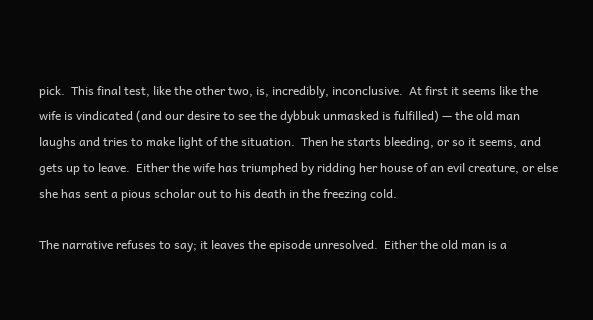pick.  This final test, like the other two, is, incredibly, inconclusive.  At first it seems like the wife is vindicated (and our desire to see the dybbuk unmasked is fulfilled) — the old man laughs and tries to make light of the situation.  Then he starts bleeding, or so it seems, and gets up to leave.  Either the wife has triumphed by ridding her house of an evil creature, or else she has sent a pious scholar out to his death in the freezing cold.

The narrative refuses to say; it leaves the episode unresolved.  Either the old man is a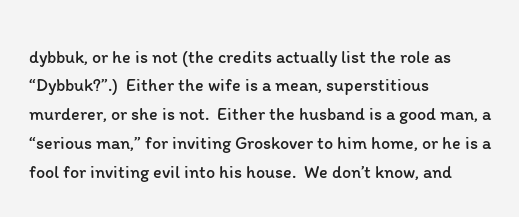dybbuk, or he is not (the credits actually list the role as “Dybbuk?”.)  Either the wife is a mean, superstitious murderer, or she is not.  Either the husband is a good man, a “serious man,” for inviting Groskover to him home, or he is a fool for inviting evil into his house.  We don’t know, and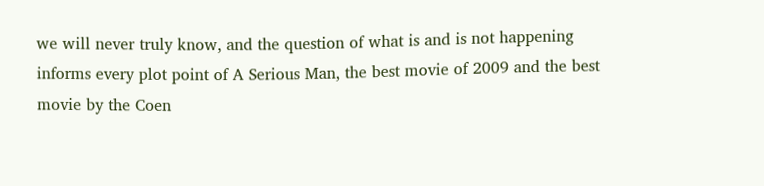we will never truly know, and the question of what is and is not happening informs every plot point of A Serious Man, the best movie of 2009 and the best movie by the Coen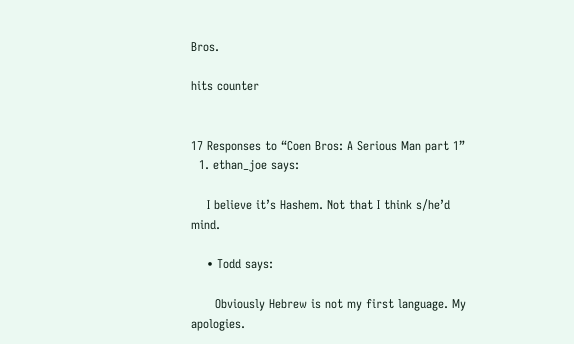Bros.

hits counter


17 Responses to “Coen Bros: A Serious Man part 1”
  1. ethan_joe says:

    I believe it’s Hashem. Not that I think s/he’d mind.

    • Todd says:

      Obviously Hebrew is not my first language. My apologies.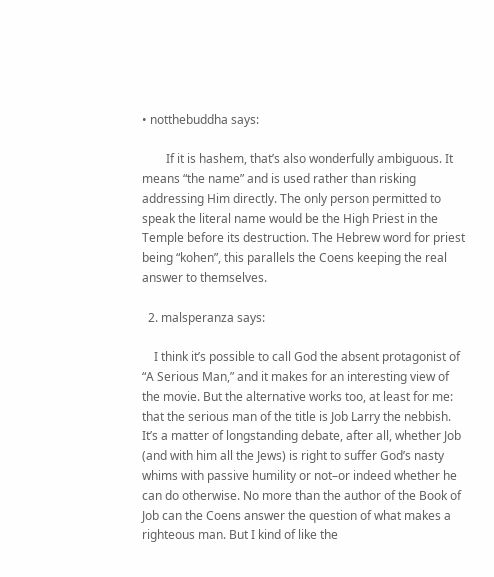• notthebuddha says:

        If it is hashem, that’s also wonderfully ambiguous. It means “the name” and is used rather than risking addressing Him directly. The only person permitted to speak the literal name would be the High Priest in the Temple before its destruction. The Hebrew word for priest being “kohen”, this parallels the Coens keeping the real answer to themselves.

  2. malsperanza says:

    I think it’s possible to call God the absent protagonist of “A Serious Man,” and it makes for an interesting view of the movie. But the alternative works too, at least for me: that the serious man of the title is Job Larry the nebbish. It’s a matter of longstanding debate, after all, whether Job (and with him all the Jews) is right to suffer God’s nasty whims with passive humility or not–or indeed whether he can do otherwise. No more than the author of the Book of Job can the Coens answer the question of what makes a righteous man. But I kind of like the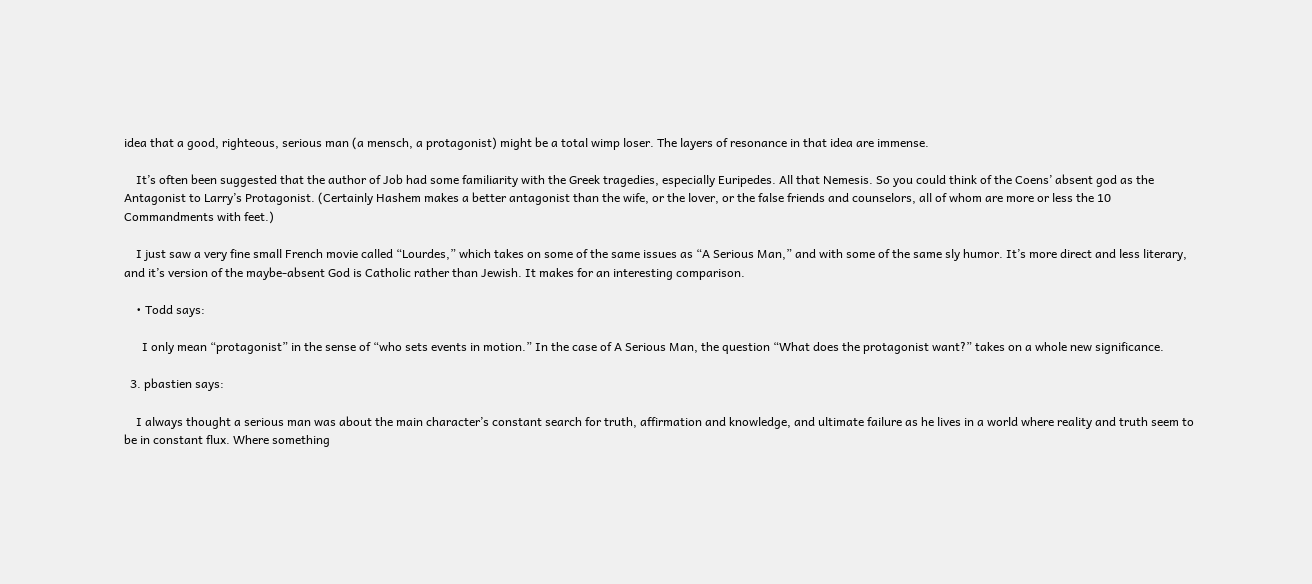idea that a good, righteous, serious man (a mensch, a protagonist) might be a total wimp loser. The layers of resonance in that idea are immense.

    It’s often been suggested that the author of Job had some familiarity with the Greek tragedies, especially Euripedes. All that Nemesis. So you could think of the Coens’ absent god as the Antagonist to Larry’s Protagonist. (Certainly Hashem makes a better antagonist than the wife, or the lover, or the false friends and counselors, all of whom are more or less the 10 Commandments with feet.)

    I just saw a very fine small French movie called “Lourdes,” which takes on some of the same issues as “A Serious Man,” and with some of the same sly humor. It’s more direct and less literary, and it’s version of the maybe-absent God is Catholic rather than Jewish. It makes for an interesting comparison.

    • Todd says:

      I only mean “protagonist” in the sense of “who sets events in motion.” In the case of A Serious Man, the question “What does the protagonist want?” takes on a whole new significance.

  3. pbastien says:

    I always thought a serious man was about the main character’s constant search for truth, affirmation and knowledge, and ultimate failure as he lives in a world where reality and truth seem to be in constant flux. Where something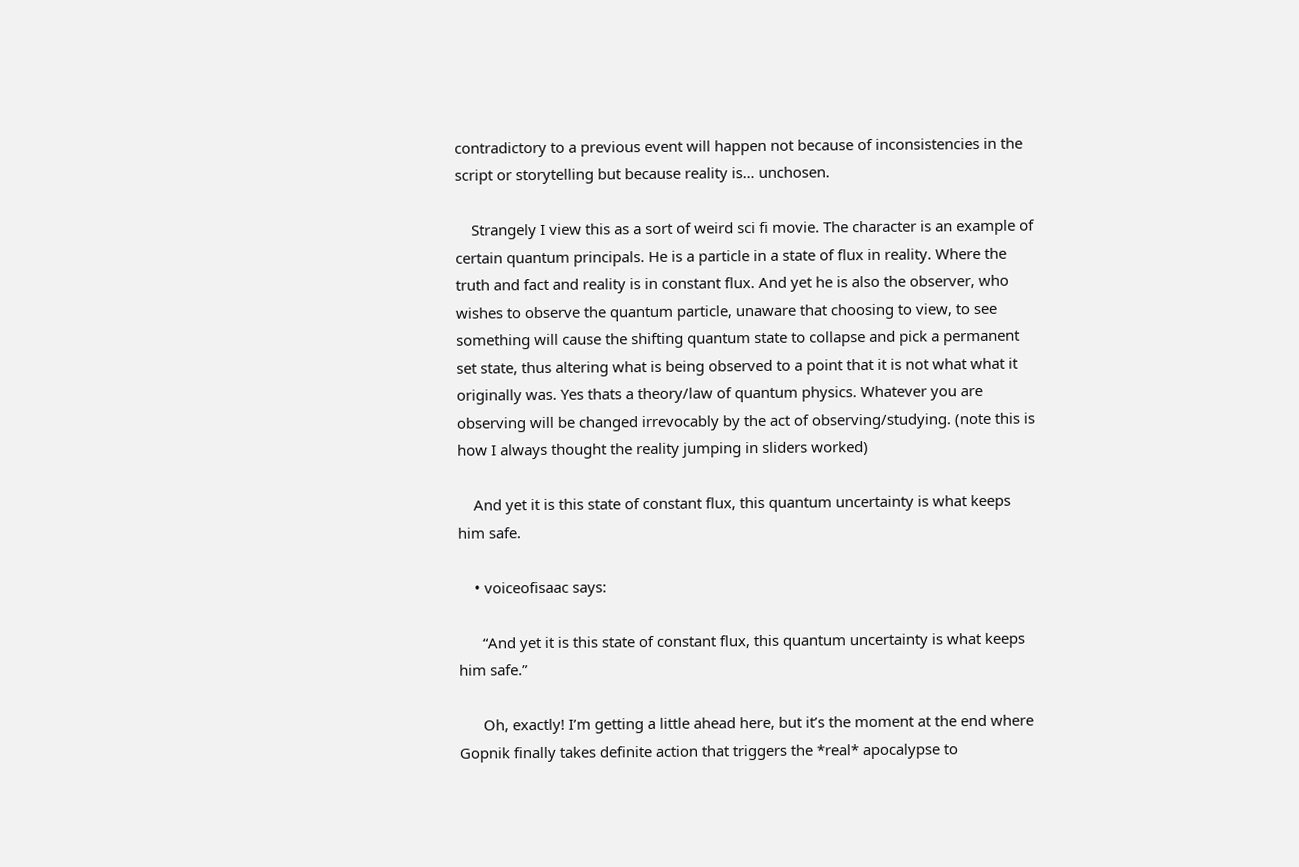contradictory to a previous event will happen not because of inconsistencies in the script or storytelling but because reality is… unchosen.

    Strangely I view this as a sort of weird sci fi movie. The character is an example of certain quantum principals. He is a particle in a state of flux in reality. Where the truth and fact and reality is in constant flux. And yet he is also the observer, who wishes to observe the quantum particle, unaware that choosing to view, to see something will cause the shifting quantum state to collapse and pick a permanent set state, thus altering what is being observed to a point that it is not what what it originally was. Yes thats a theory/law of quantum physics. Whatever you are observing will be changed irrevocably by the act of observing/studying. (note this is how I always thought the reality jumping in sliders worked)

    And yet it is this state of constant flux, this quantum uncertainty is what keeps him safe.

    • voiceofisaac says:

      “And yet it is this state of constant flux, this quantum uncertainty is what keeps him safe.”

      Oh, exactly! I’m getting a little ahead here, but it’s the moment at the end where Gopnik finally takes definite action that triggers the *real* apocalypse to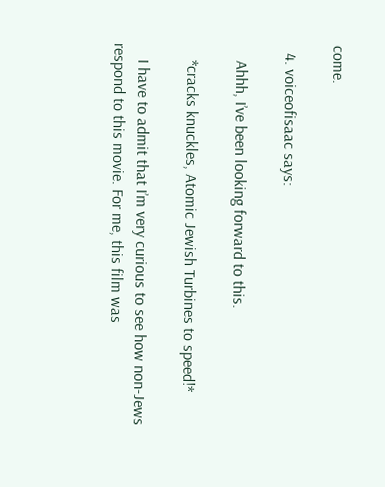come.

  4. voiceofisaac says:

    Ahhh, I’ve been looking forward to this.

    *cracks knuckles, Atomic Jewish Turbines to speed!*

    I have to admit that I’m very curious to see how non-Jews respond to this movie. For me, this film was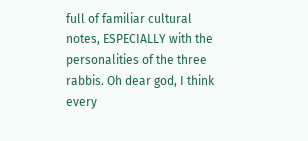full of familiar cultural notes, ESPECIALLY with the personalities of the three rabbis. Oh dear god, I think every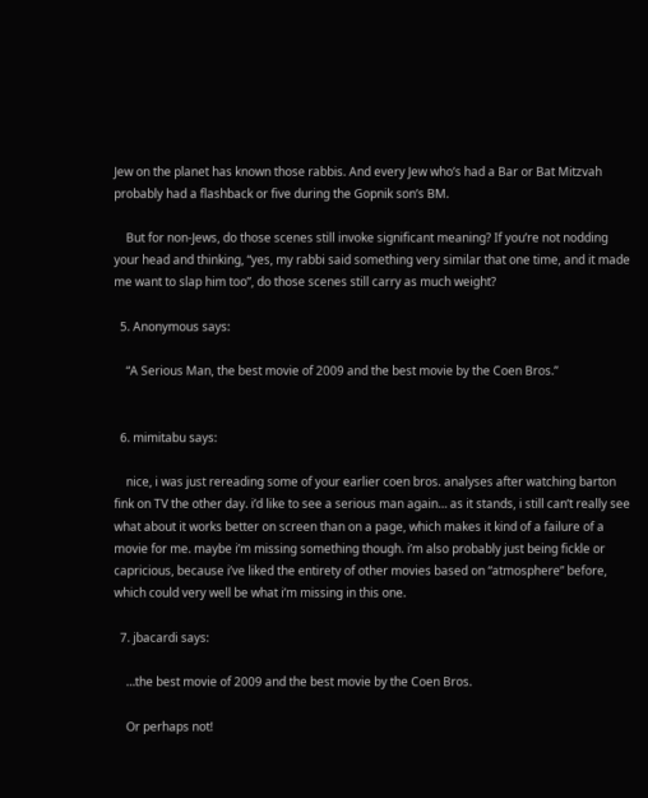Jew on the planet has known those rabbis. And every Jew who’s had a Bar or Bat Mitzvah probably had a flashback or five during the Gopnik son’s BM.

    But for non-Jews, do those scenes still invoke significant meaning? If you’re not nodding your head and thinking, “yes, my rabbi said something very similar that one time, and it made me want to slap him too”, do those scenes still carry as much weight?

  5. Anonymous says:

    “A Serious Man, the best movie of 2009 and the best movie by the Coen Bros.”


  6. mimitabu says:

    nice, i was just rereading some of your earlier coen bros. analyses after watching barton fink on TV the other day. i’d like to see a serious man again… as it stands, i still can’t really see what about it works better on screen than on a page, which makes it kind of a failure of a movie for me. maybe i’m missing something though. i’m also probably just being fickle or capricious, because i’ve liked the entirety of other movies based on “atmosphere” before, which could very well be what i’m missing in this one.

  7. jbacardi says:

    …the best movie of 2009 and the best movie by the Coen Bros.

    Or perhaps not!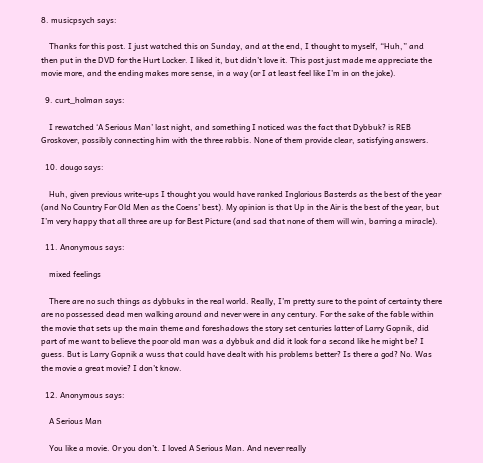8. musicpsych says:

    Thanks for this post. I just watched this on Sunday, and at the end, I thought to myself, “Huh,” and then put in the DVD for the Hurt Locker. I liked it, but didn’t love it. This post just made me appreciate the movie more, and the ending makes more sense, in a way (or I at least feel like I’m in on the joke).

  9. curt_holman says:

    I rewatched ‘A Serious Man’ last night, and something I noticed was the fact that Dybbuk? is REB Groskover, possibly connecting him with the three rabbis. None of them provide clear, satisfying answers.

  10. dougo says:

    Huh, given previous write-ups I thought you would have ranked Inglorious Basterds as the best of the year (and No Country For Old Men as the Coens’ best). My opinion is that Up in the Air is the best of the year, but I’m very happy that all three are up for Best Picture (and sad that none of them will win, barring a miracle).

  11. Anonymous says:

    mixed feelings

    There are no such things as dybbuks in the real world. Really, I’m pretty sure to the point of certainty there are no possessed dead men walking around and never were in any century. For the sake of the fable within the movie that sets up the main theme and foreshadows the story set centuries latter of Larry Gopnik, did part of me want to believe the poor old man was a dybbuk and did it look for a second like he might be? I guess. But is Larry Gopnik a wuss that could have dealt with his problems better? Is there a god? No. Was the movie a great movie? I don’t know.

  12. Anonymous says:

    A Serious Man

    You like a movie. Or you don’t. I loved A Serious Man. And never really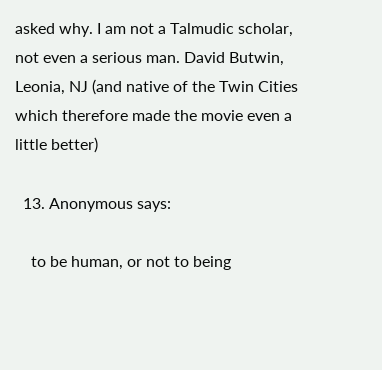asked why. I am not a Talmudic scholar, not even a serious man. David Butwin, Leonia, NJ (and native of the Twin Cities which therefore made the movie even a little better)

  13. Anonymous says:

    to be human, or not to being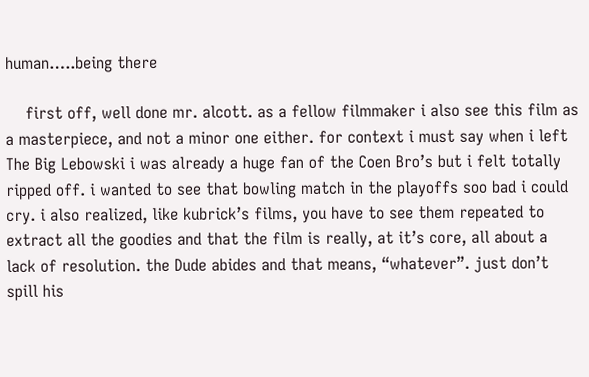human…..being there

    first off, well done mr. alcott. as a fellow filmmaker i also see this film as a masterpiece, and not a minor one either. for context i must say when i left The Big Lebowski i was already a huge fan of the Coen Bro’s but i felt totally ripped off. i wanted to see that bowling match in the playoffs soo bad i could cry. i also realized, like kubrick’s films, you have to see them repeated to extract all the goodies and that the film is really, at it’s core, all about a lack of resolution. the Dude abides and that means, “whatever”. just don’t spill his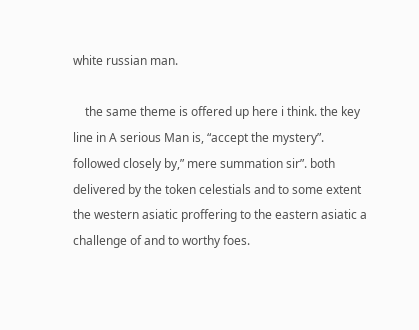white russian man.

    the same theme is offered up here i think. the key line in A serious Man is, “accept the mystery”. followed closely by,” mere summation sir”. both delivered by the token celestials and to some extent the western asiatic proffering to the eastern asiatic a challenge of and to worthy foes.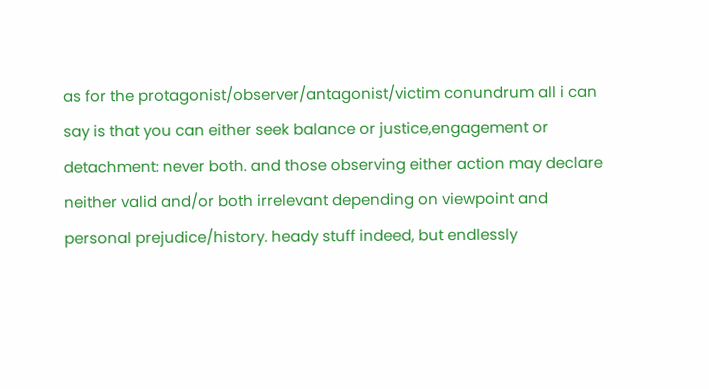as for the protagonist/observer/antagonist/victim conundrum all i can say is that you can either seek balance or justice,engagement or detachment: never both. and those observing either action may declare neither valid and/or both irrelevant depending on viewpoint and personal prejudice/history. heady stuff indeed, but endlessly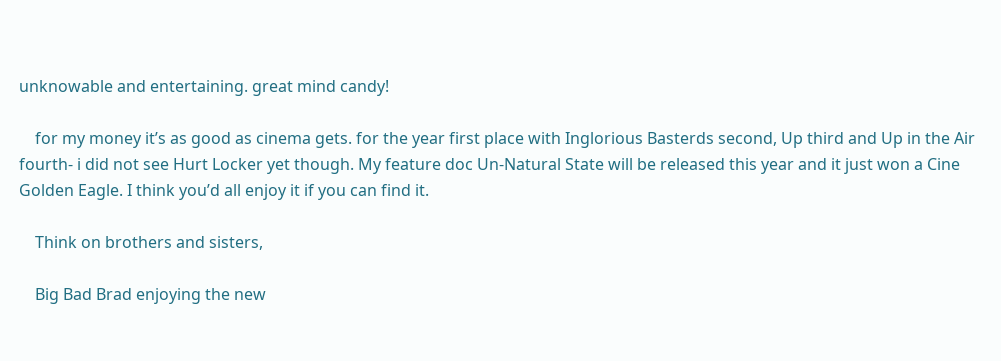unknowable and entertaining. great mind candy!

    for my money it’s as good as cinema gets. for the year first place with Inglorious Basterds second, Up third and Up in the Air fourth- i did not see Hurt Locker yet though. My feature doc Un-Natural State will be released this year and it just won a Cine Golden Eagle. I think you’d all enjoy it if you can find it.

    Think on brothers and sisters,

    Big Bad Brad enjoying the new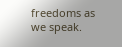freedoms as we speak.